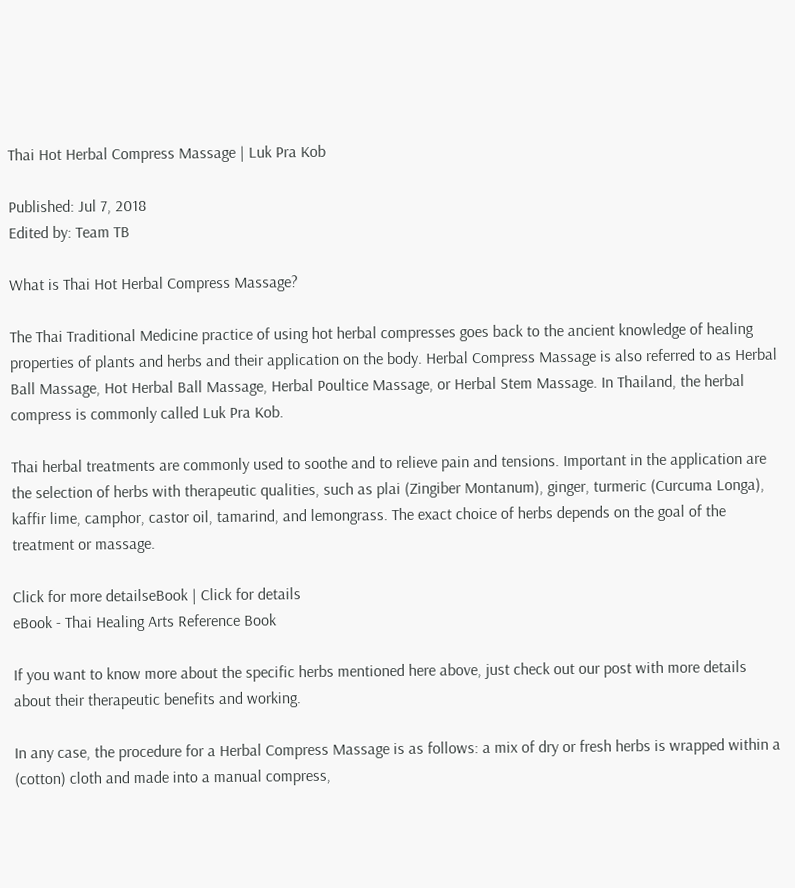Thai Hot Herbal Compress Massage | Luk Pra Kob

Published: Jul 7, 2018
Edited by: Team TB

What is Thai Hot Herbal Compress Massage?

The Thai Traditional Medicine practice of using hot herbal compresses goes back to the ancient knowledge of healing properties of plants and herbs and their application on the body. Herbal Compress Massage is also referred to as Herbal Ball Massage, Hot Herbal Ball Massage, Herbal Poultice Massage, or Herbal Stem Massage. In Thailand, the herbal compress is commonly called Luk Pra Kob.

Thai herbal treatments are commonly used to soothe and to relieve pain and tensions. Important in the application are the selection of herbs with therapeutic qualities, such as plai (Zingiber Montanum), ginger, turmeric (Curcuma Longa), kaffir lime, camphor, castor oil, tamarind, and lemongrass. The exact choice of herbs depends on the goal of the treatment or massage.

Click for more detailseBook | Click for details
eBook - Thai Healing Arts Reference Book

If you want to know more about the specific herbs mentioned here above, just check out our post with more details about their therapeutic benefits and working.

In any case, the procedure for a Herbal Compress Massage is as follows: a mix of dry or fresh herbs is wrapped within a (cotton) cloth and made into a manual compress,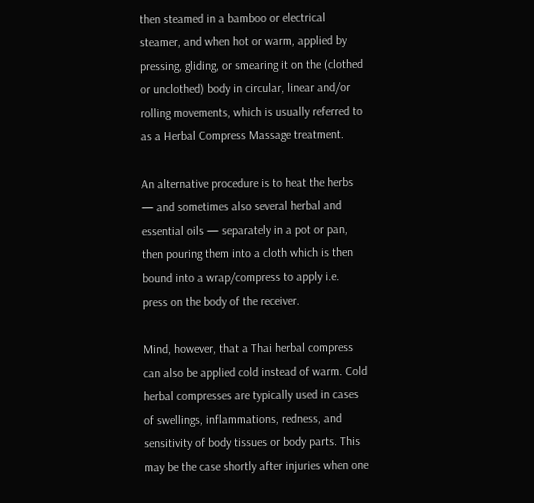then steamed in a bamboo or electrical steamer, and when hot or warm, applied by pressing, gliding, or smearing it on the (clothed or unclothed) body in circular, linear and/or rolling movements, which is usually referred to as a Herbal Compress Massage treatment.

An alternative procedure is to heat the herbs — and sometimes also several herbal and essential oils — separately in a pot or pan, then pouring them into a cloth which is then bound into a wrap/compress to apply i.e. press on the body of the receiver.

Mind, however, that a Thai herbal compress can also be applied cold instead of warm. Cold herbal compresses are typically used in cases of swellings, inflammations, redness, and sensitivity of body tissues or body parts. This may be the case shortly after injuries when one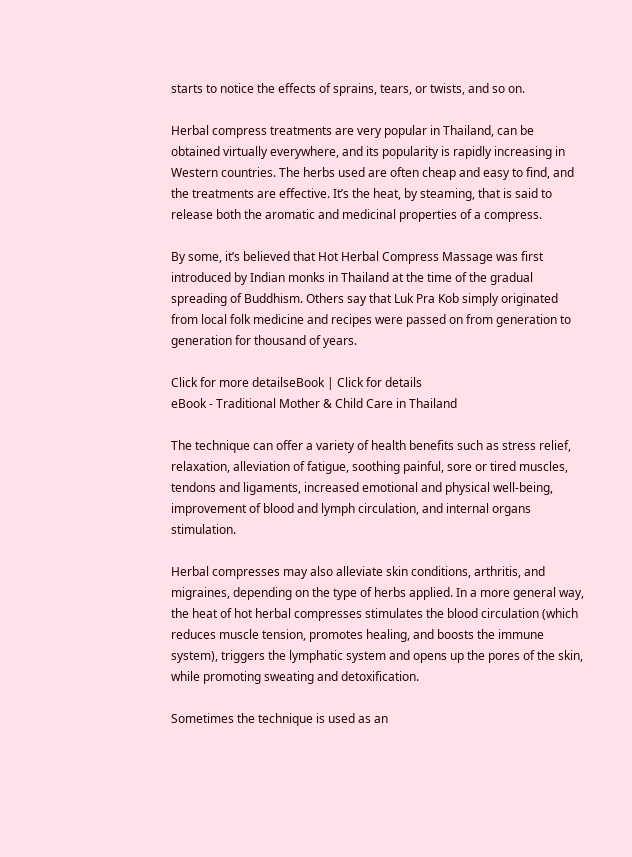starts to notice the effects of sprains, tears, or twists, and so on.

Herbal compress treatments are very popular in Thailand, can be obtained virtually everywhere, and its popularity is rapidly increasing in Western countries. The herbs used are often cheap and easy to find, and the treatments are effective. It’s the heat, by steaming, that is said to release both the aromatic and medicinal properties of a compress.

By some, it’s believed that Hot Herbal Compress Massage was first introduced by Indian monks in Thailand at the time of the gradual spreading of Buddhism. Others say that Luk Pra Kob simply originated from local folk medicine and recipes were passed on from generation to generation for thousand of years.

Click for more detailseBook | Click for details
eBook - Traditional Mother & Child Care in Thailand

The technique can offer a variety of health benefits such as stress relief, relaxation, alleviation of fatigue, soothing painful, sore or tired muscles, tendons and ligaments, increased emotional and physical well-being, improvement of blood and lymph circulation, and internal organs stimulation.

Herbal compresses may also alleviate skin conditions, arthritis, and migraines, depending on the type of herbs applied. In a more general way, the heat of hot herbal compresses stimulates the blood circulation (which reduces muscle tension, promotes healing, and boosts the immune system), triggers the lymphatic system and opens up the pores of the skin, while promoting sweating and detoxification.

Sometimes the technique is used as an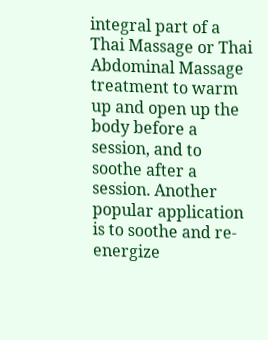integral part of a Thai Massage or Thai Abdominal Massage treatment to warm up and open up the body before a session, and to soothe after a session. Another popular application is to soothe and re-energize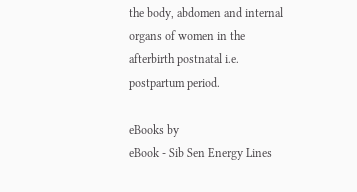the body, abdomen and internal organs of women in the afterbirth postnatal i.e. postpartum period.

eBooks by
eBook - Sib Sen Energy Lines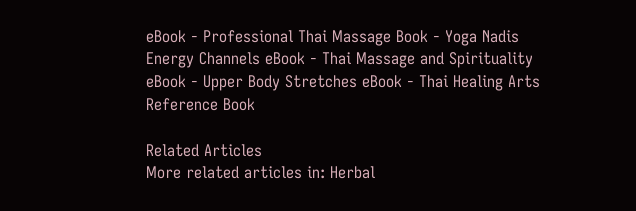eBook - Professional Thai Massage Book - Yoga Nadis Energy Channels eBook - Thai Massage and Spirituality eBook - Upper Body Stretches eBook - Thai Healing Arts Reference Book

Related Articles
More related articles in: Herbal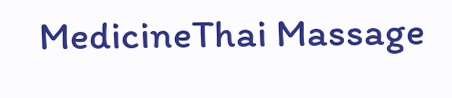MedicineThai Massage